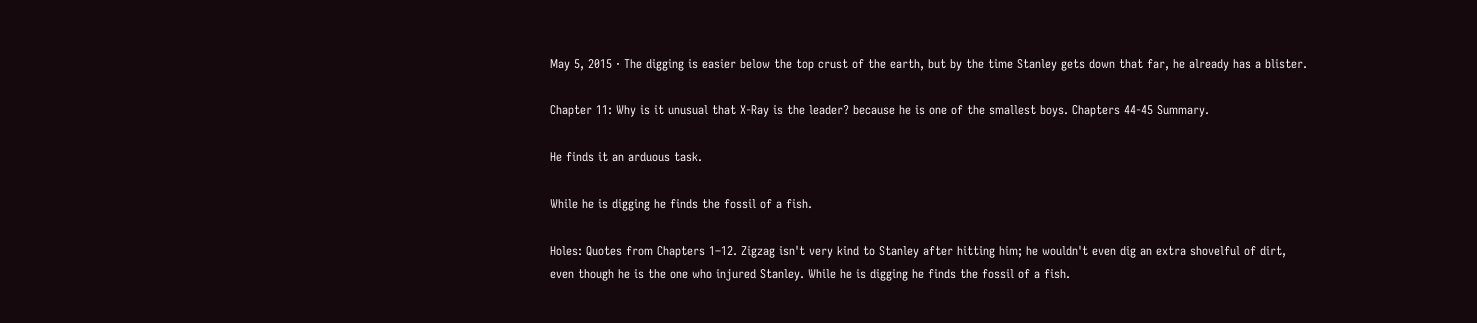May 5, 2015 · The digging is easier below the top crust of the earth, but by the time Stanley gets down that far, he already has a blister.

Chapter 11: Why is it unusual that X-Ray is the leader? because he is one of the smallest boys. Chapters 44-45 Summary.

He finds it an arduous task.

While he is digging he finds the fossil of a fish.

Holes: Quotes from Chapters 1–12. Zigzag isn't very kind to Stanley after hitting him; he wouldn't even dig an extra shovelful of dirt, even though he is the one who injured Stanley. While he is digging he finds the fossil of a fish.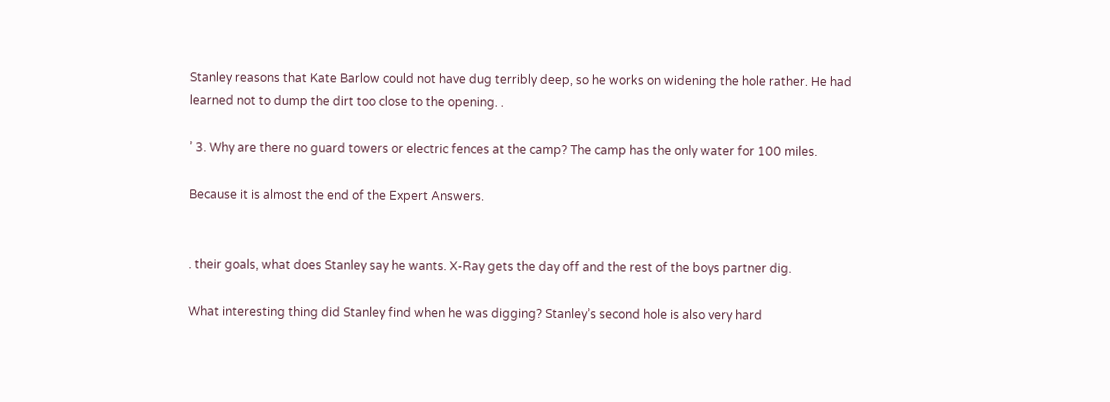Stanley reasons that Kate Barlow could not have dug terribly deep, so he works on widening the hole rather. He had learned not to dump the dirt too close to the opening. .

’ 3. Why are there no guard towers or electric fences at the camp? The camp has the only water for 100 miles.

Because it is almost the end of the Expert Answers.


. their goals, what does Stanley say he wants. X-Ray gets the day off and the rest of the boys partner dig.

What interesting thing did Stanley find when he was digging? Stanley’s second hole is also very hard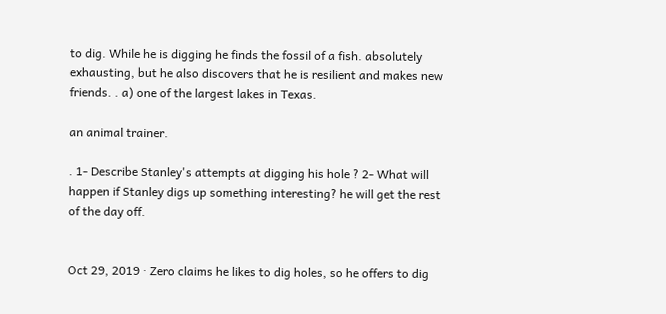to dig. While he is digging he finds the fossil of a fish. absolutely exhausting, but he also discovers that he is resilient and makes new friends. . a) one of the largest lakes in Texas.

an animal trainer.

. 1- Describe Stanley's attempts at digging his hole ? 2- What will happen if Stanley digs up something interesting? he will get the rest of the day off.


Oct 29, 2019 · Zero claims he likes to dig holes, so he offers to dig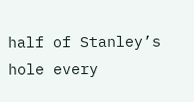half of Stanley’s hole every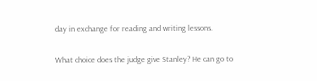day in exchange for reading and writing lessons.

What choice does the judge give Stanley? He can go to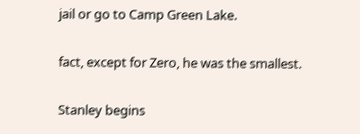jail or go to Camp Green Lake.

fact, except for Zero, he was the smallest.

Stanley begins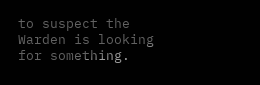to suspect the Warden is looking for something.